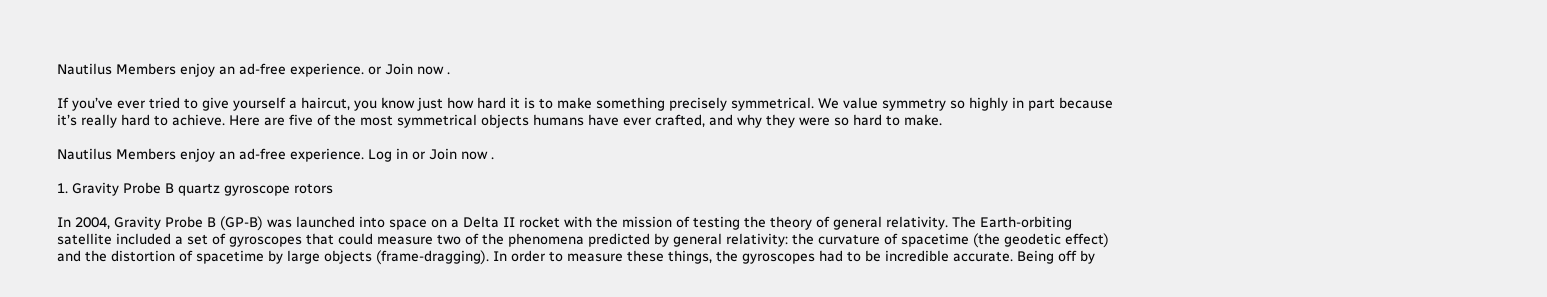Nautilus Members enjoy an ad-free experience. or Join now .

If you’ve ever tried to give yourself a haircut, you know just how hard it is to make something precisely symmetrical. We value symmetry so highly in part because it’s really hard to achieve. Here are five of the most symmetrical objects humans have ever crafted, and why they were so hard to make.

Nautilus Members enjoy an ad-free experience. Log in or Join now .

1. Gravity Probe B quartz gyroscope rotors

In 2004, Gravity Probe B (GP-B) was launched into space on a Delta II rocket with the mission of testing the theory of general relativity. The Earth-orbiting satellite included a set of gyroscopes that could measure two of the phenomena predicted by general relativity: the curvature of spacetime (the geodetic effect) and the distortion of spacetime by large objects (frame-dragging). In order to measure these things, the gyroscopes had to be incredible accurate. Being off by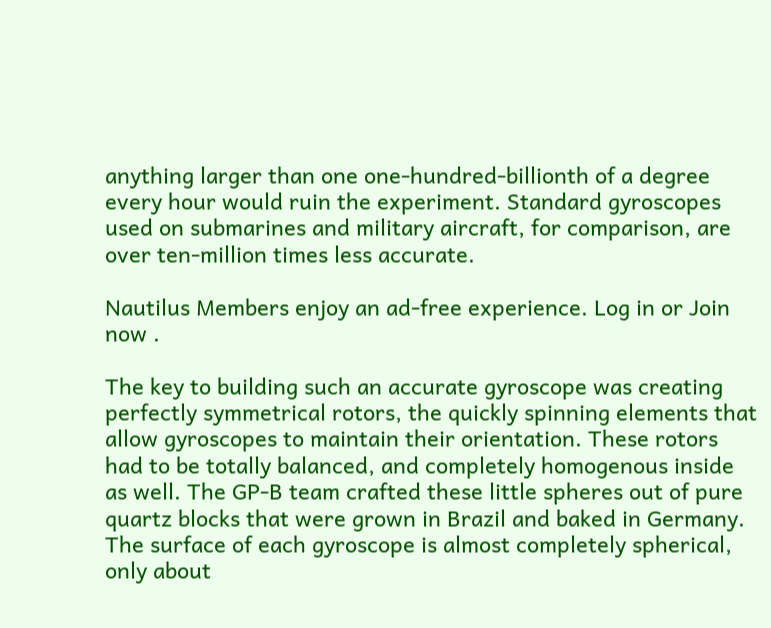anything larger than one one-hundred-billionth of a degree every hour would ruin the experiment. Standard gyroscopes used on submarines and military aircraft, for comparison, are over ten-million times less accurate.

Nautilus Members enjoy an ad-free experience. Log in or Join now .

The key to building such an accurate gyroscope was creating perfectly symmetrical rotors, the quickly spinning elements that allow gyroscopes to maintain their orientation. These rotors had to be totally balanced, and completely homogenous inside as well. The GP-B team crafted these little spheres out of pure quartz blocks that were grown in Brazil and baked in Germany. The surface of each gyroscope is almost completely spherical, only about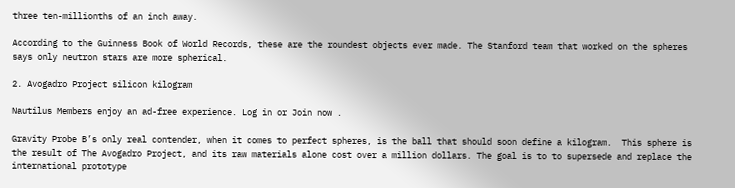three ten-millionths of an inch away.

According to the Guinness Book of World Records, these are the roundest objects ever made. The Stanford team that worked on the spheres says only neutron stars are more spherical.

2. Avogadro Project silicon kilogram

Nautilus Members enjoy an ad-free experience. Log in or Join now .

Gravity Probe B’s only real contender, when it comes to perfect spheres, is the ball that should soon define a kilogram.  This sphere is the result of The Avogadro Project, and its raw materials alone cost over a million dollars. The goal is to to supersede and replace the international prototype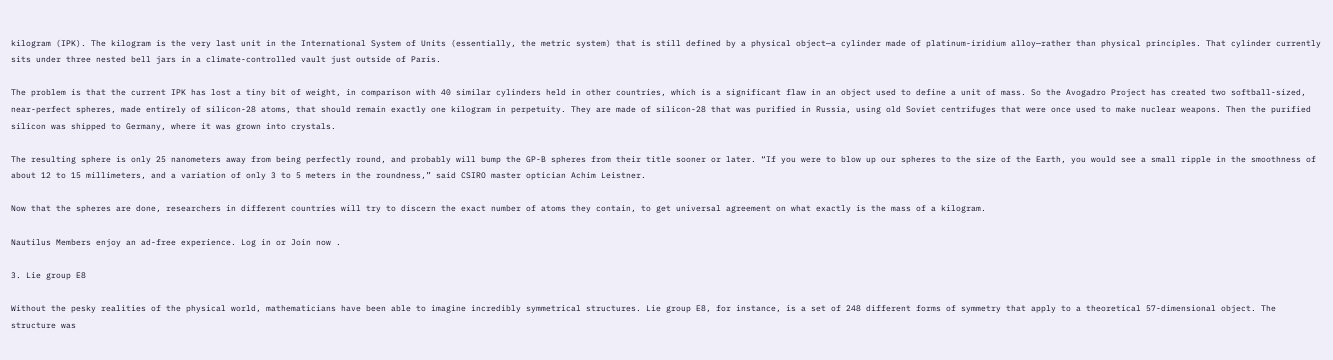kilogram (IPK). The kilogram is the very last unit in the International System of Units (essentially, the metric system) that is still defined by a physical object—a cylinder made of platinum-iridium alloy—rather than physical principles. That cylinder currently sits under three nested bell jars in a climate-controlled vault just outside of Paris.

The problem is that the current IPK has lost a tiny bit of weight, in comparison with 40 similar cylinders held in other countries, which is a significant flaw in an object used to define a unit of mass. So the Avogadro Project has created two softball-sized, near-perfect spheres, made entirely of silicon-28 atoms, that should remain exactly one kilogram in perpetuity. They are made of silicon-28 that was purified in Russia, using old Soviet centrifuges that were once used to make nuclear weapons. Then the purified silicon was shipped to Germany, where it was grown into crystals.

The resulting sphere is only 25 nanometers away from being perfectly round, and probably will bump the GP-B spheres from their title sooner or later. “If you were to blow up our spheres to the size of the Earth, you would see a small ripple in the smoothness of about 12 to 15 millimeters, and a variation of only 3 to 5 meters in the roundness,” said CSIRO master optician Achim Leistner.

Now that the spheres are done, researchers in different countries will try to discern the exact number of atoms they contain, to get universal agreement on what exactly is the mass of a kilogram.

Nautilus Members enjoy an ad-free experience. Log in or Join now .

3. Lie group E8

Without the pesky realities of the physical world, mathematicians have been able to imagine incredibly symmetrical structures. Lie group E8, for instance, is a set of 248 different forms of symmetry that apply to a theoretical 57-dimensional object. The structure was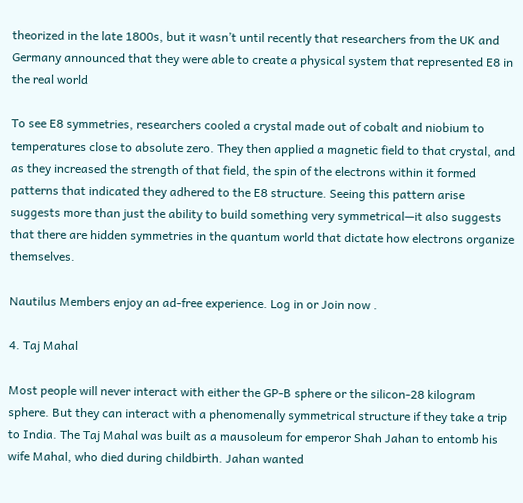theorized in the late 1800s, but it wasn’t until recently that researchers from the UK and Germany announced that they were able to create a physical system that represented E8 in the real world

To see E8 symmetries, researchers cooled a crystal made out of cobalt and niobium to temperatures close to absolute zero. They then applied a magnetic field to that crystal, and as they increased the strength of that field, the spin of the electrons within it formed patterns that indicated they adhered to the E8 structure. Seeing this pattern arise suggests more than just the ability to build something very symmetrical—it also suggests that there are hidden symmetries in the quantum world that dictate how electrons organize themselves.

Nautilus Members enjoy an ad-free experience. Log in or Join now .

4. Taj Mahal

Most people will never interact with either the GP-B sphere or the silicon-28 kilogram sphere. But they can interact with a phenomenally symmetrical structure if they take a trip to India. The Taj Mahal was built as a mausoleum for emperor Shah Jahan to entomb his wife Mahal, who died during childbirth. Jahan wanted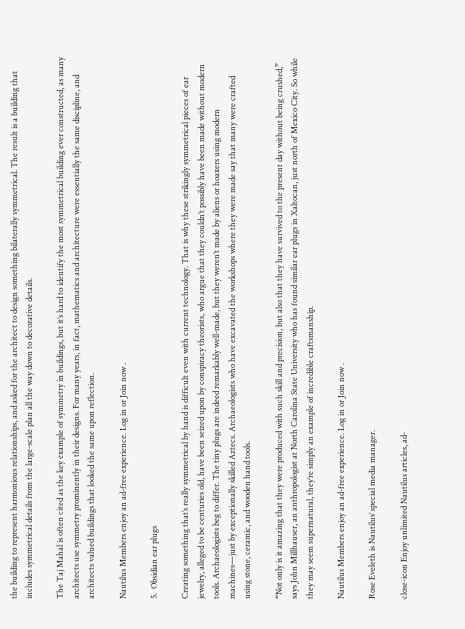the building to represent harmonious relationships, and asked for the architect to design something bilaterally symmetrical. The result is a building that includes symmetrical details from the large-scale plan all the way down to decorative details.

The Taj Mahal is often cited as the key example of symmetry in buildings, but it’s hard to identify the most symmetrical building ever constructed, as many architects use symmetry prominently in their designs. For many years, in fact, mathematics and architecture were essentially the same discipline, and architects valued buildings that looked the same upon reflection.

Nautilus Members enjoy an ad-free experience. Log in or Join now .

5.  Obsidian ear plugs

Creating something that’s really symmetrical by hand is difficult even with current technology. That is why these strikingly symmetrical pieces of ear jewelry, alleged to be centuries old, have been seized upon by conspiracy theorists, who argue that they couldn’t possibly have been made without modern tools. Archaeologists beg to differ. The tiny plugs are indeed remarkably well-made, but they weren’t made by aliens or hoaxers using modern machines—just by exceptionally skilled Aztecs. Archaeologists who have excavated the workshops where they were made say that many were crafted using stone, ceramic, and wooden hand tools.

“Not only is it amazing that they were produced with such skill and precision, but also that they have survived to the present day without being crushed,” says John Millhauser, an anthropologist at North Carolina State University who has found similar ear plugs in Xaltocan, just north of Mexico City. So while they may seem supernatural, they’re simply an example of incredible craftsmanship.

Nautilus Members enjoy an ad-free experience. Log in or Join now .

Rose Eveleth is Nautilus’ special media manager.

close-icon Enjoy unlimited Nautilus articles, ad-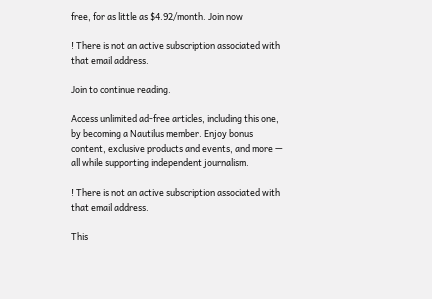free, for as little as $4.92/month. Join now

! There is not an active subscription associated with that email address.

Join to continue reading.

Access unlimited ad-free articles, including this one, by becoming a Nautilus member. Enjoy bonus content, exclusive products and events, and more — all while supporting independent journalism.

! There is not an active subscription associated with that email address.

This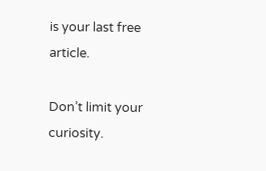is your last free article.

Don’t limit your curiosity.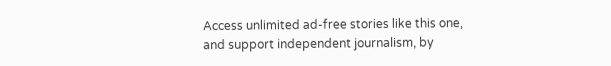Access unlimited ad-free stories like this one, and support independent journalism, by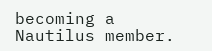becoming a Nautilus member.